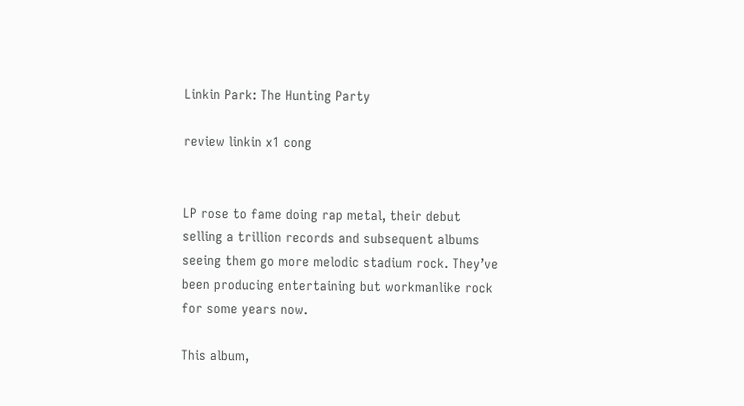Linkin Park: The Hunting Party

review linkin x1 cong


LP rose to fame doing rap metal, their debut selling a trillion records and subsequent albums seeing them go more melodic stadium rock. They’ve been producing entertaining but workmanlike rock for some years now.

This album,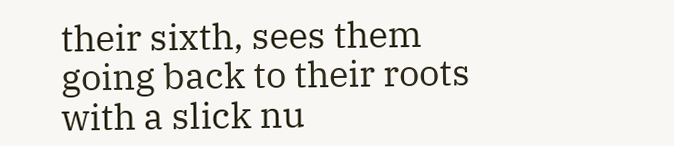their sixth, sees them going back to their roots with a slick nu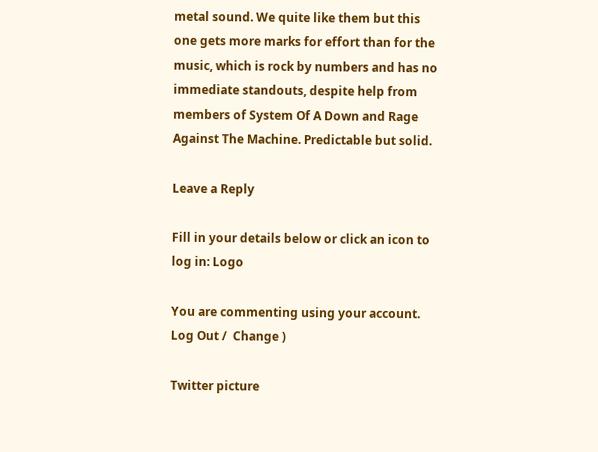metal sound. We quite like them but this one gets more marks for effort than for the music, which is rock by numbers and has no immediate standouts, despite help from members of System Of A Down and Rage Against The Machine. Predictable but solid.

Leave a Reply

Fill in your details below or click an icon to log in: Logo

You are commenting using your account. Log Out /  Change )

Twitter picture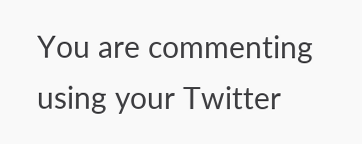You are commenting using your Twitter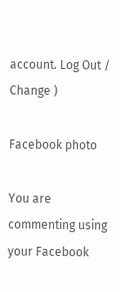account. Log Out /  Change )

Facebook photo

You are commenting using your Facebook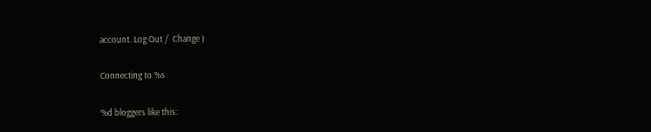account. Log Out /  Change )

Connecting to %s

%d bloggers like this: